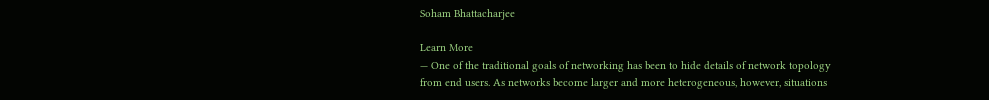Soham Bhattacharjee

Learn More
— One of the traditional goals of networking has been to hide details of network topology from end users. As networks become larger and more heterogeneous, however, situations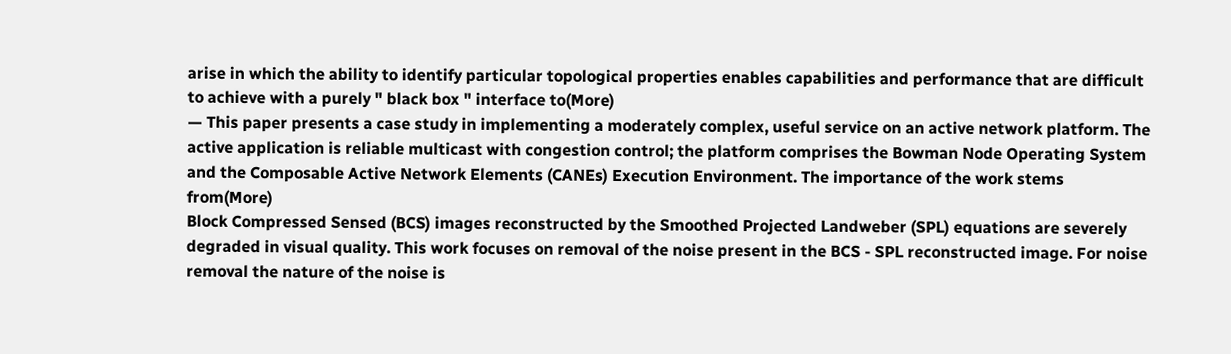arise in which the ability to identify particular topological properties enables capabilities and performance that are difficult to achieve with a purely " black box " interface to(More)
— This paper presents a case study in implementing a moderately complex, useful service on an active network platform. The active application is reliable multicast with congestion control; the platform comprises the Bowman Node Operating System and the Composable Active Network Elements (CANEs) Execution Environment. The importance of the work stems from(More)
Block Compressed Sensed (BCS) images reconstructed by the Smoothed Projected Landweber (SPL) equations are severely degraded in visual quality. This work focuses on removal of the noise present in the BCS - SPL reconstructed image. For noise removal the nature of the noise is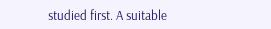studied first. A suitable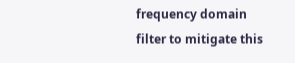frequency domain filter to mitigate this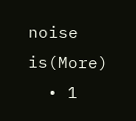noise is(More)
  • 1